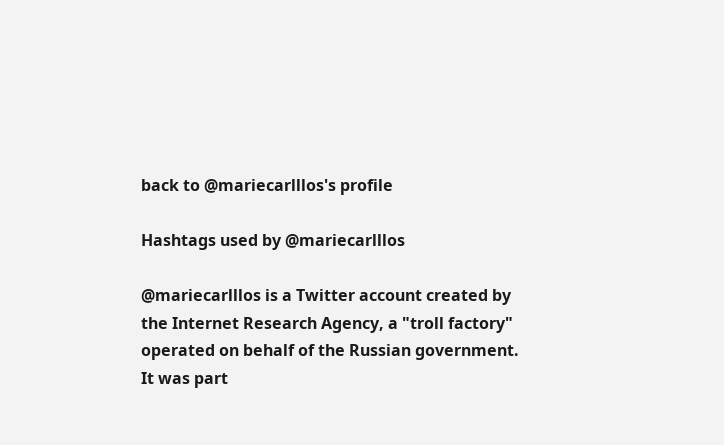back to @mariecarlllos's profile

Hashtags used by @mariecarlllos

@mariecarlllos is a Twitter account created by the Internet Research Agency, a "troll factory" operated on behalf of the Russian government. It was part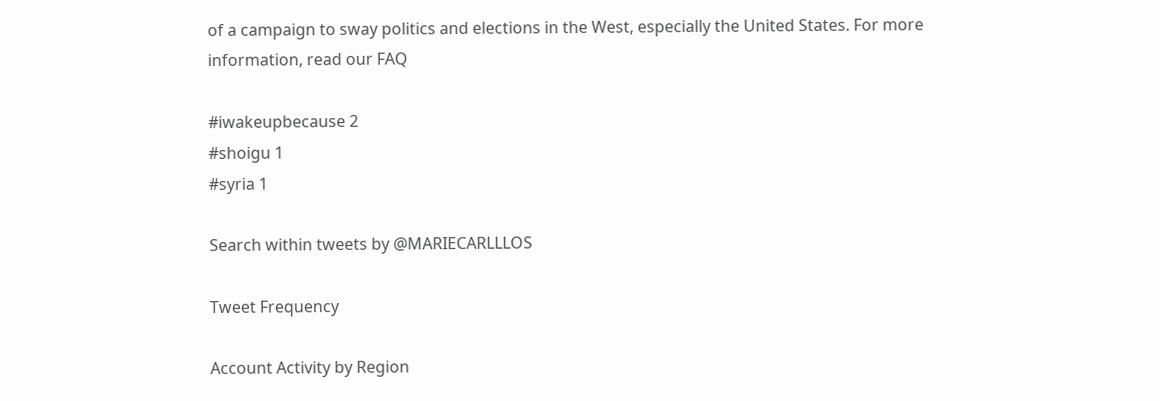of a campaign to sway politics and elections in the West, especially the United States. For more information, read our FAQ

#iwakeupbecause 2
#shoigu 1
#syria 1

Search within tweets by @MARIECARLLLOS

Tweet Frequency

Account Activity by Region